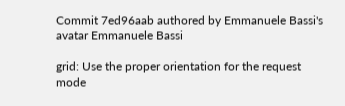Commit 7ed96aab authored by Emmanuele Bassi's avatar Emmanuele Bassi

grid: Use the proper orientation for the request mode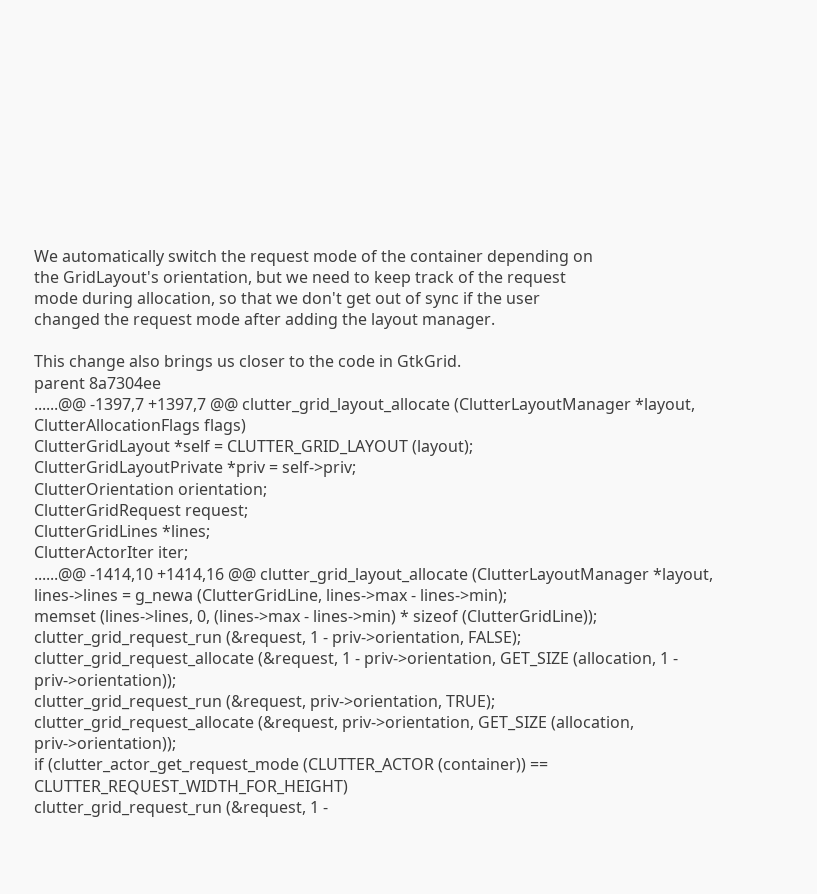We automatically switch the request mode of the container depending on
the GridLayout's orientation, but we need to keep track of the request
mode during allocation, so that we don't get out of sync if the user
changed the request mode after adding the layout manager.

This change also brings us closer to the code in GtkGrid.
parent 8a7304ee
......@@ -1397,7 +1397,7 @@ clutter_grid_layout_allocate (ClutterLayoutManager *layout,
ClutterAllocationFlags flags)
ClutterGridLayout *self = CLUTTER_GRID_LAYOUT (layout);
ClutterGridLayoutPrivate *priv = self->priv;
ClutterOrientation orientation;
ClutterGridRequest request;
ClutterGridLines *lines;
ClutterActorIter iter;
......@@ -1414,10 +1414,16 @@ clutter_grid_layout_allocate (ClutterLayoutManager *layout,
lines->lines = g_newa (ClutterGridLine, lines->max - lines->min);
memset (lines->lines, 0, (lines->max - lines->min) * sizeof (ClutterGridLine));
clutter_grid_request_run (&request, 1 - priv->orientation, FALSE);
clutter_grid_request_allocate (&request, 1 - priv->orientation, GET_SIZE (allocation, 1 - priv->orientation));
clutter_grid_request_run (&request, priv->orientation, TRUE);
clutter_grid_request_allocate (&request, priv->orientation, GET_SIZE (allocation, priv->orientation));
if (clutter_actor_get_request_mode (CLUTTER_ACTOR (container)) == CLUTTER_REQUEST_WIDTH_FOR_HEIGHT)
clutter_grid_request_run (&request, 1 -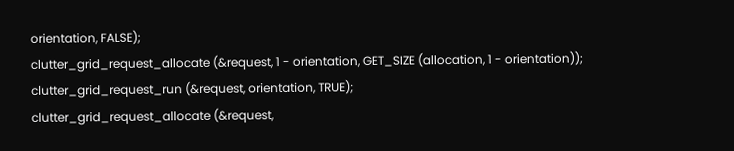orientation, FALSE);
clutter_grid_request_allocate (&request, 1 - orientation, GET_SIZE (allocation, 1 - orientation));
clutter_grid_request_run (&request, orientation, TRUE);
clutter_grid_request_allocate (&request,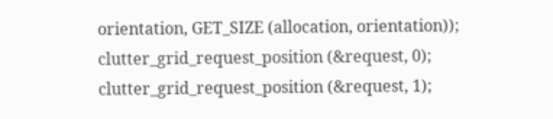orientation, GET_SIZE (allocation, orientation));
clutter_grid_request_position (&request, 0);
clutter_grid_request_position (&request, 1);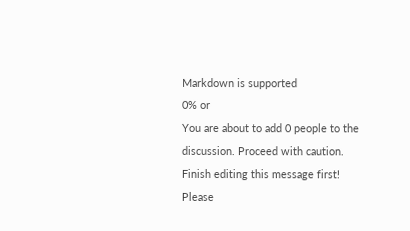Markdown is supported
0% or
You are about to add 0 people to the discussion. Proceed with caution.
Finish editing this message first!
Please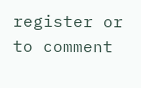register or to comment